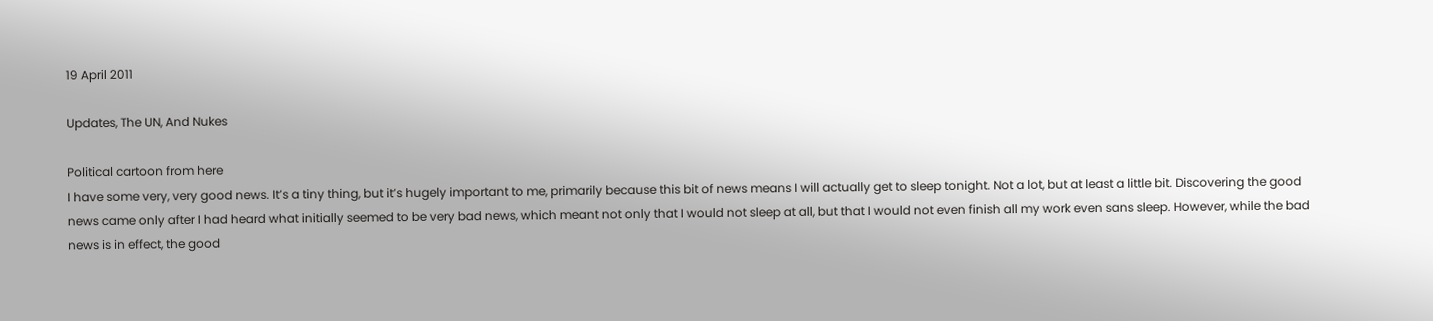19 April 2011

Updates, The UN, And Nukes

Political cartoon from here
I have some very, very good news. It’s a tiny thing, but it’s hugely important to me, primarily because this bit of news means I will actually get to sleep tonight. Not a lot, but at least a little bit. Discovering the good news came only after I had heard what initially seemed to be very bad news, which meant not only that I would not sleep at all, but that I would not even finish all my work even sans sleep. However, while the bad news is in effect, the good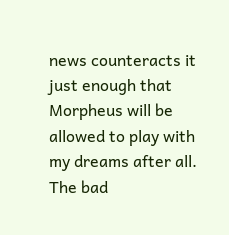news counteracts it just enough that Morpheus will be allowed to play with my dreams after all. The bad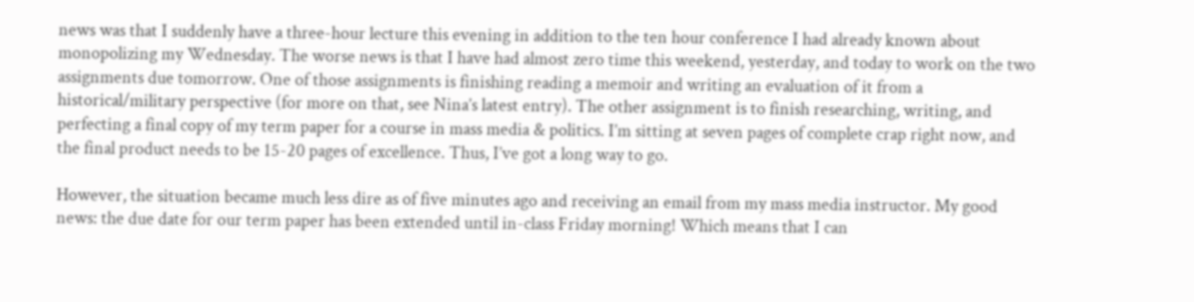news was that I suddenly have a three-hour lecture this evening in addition to the ten hour conference I had already known about monopolizing my Wednesday. The worse news is that I have had almost zero time this weekend, yesterday, and today to work on the two assignments due tomorrow. One of those assignments is finishing reading a memoir and writing an evaluation of it from a historical/military perspective (for more on that, see Nina’s latest entry). The other assignment is to finish researching, writing, and perfecting a final copy of my term paper for a course in mass media & politics. I’m sitting at seven pages of complete crap right now, and the final product needs to be 15-20 pages of excellence. Thus, I’ve got a long way to go.

However, the situation became much less dire as of five minutes ago and receiving an email from my mass media instructor. My good news: the due date for our term paper has been extended until in-class Friday morning! Which means that I can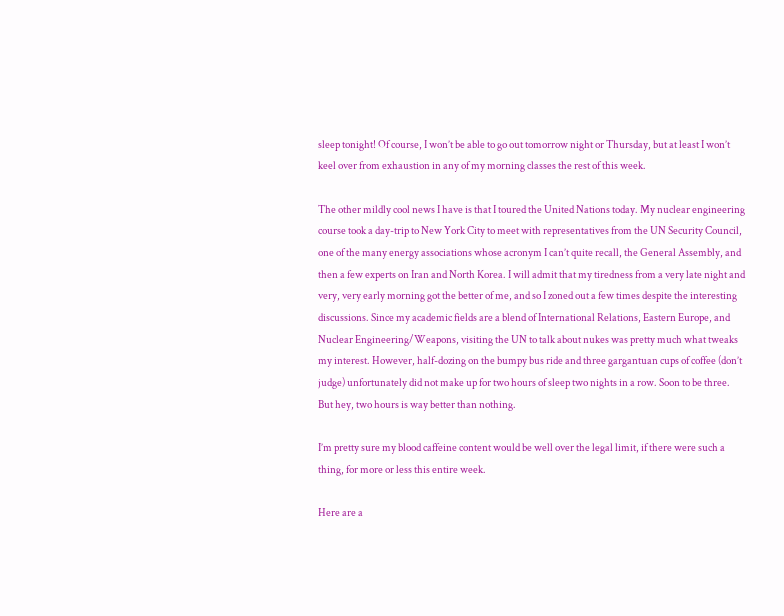sleep tonight! Of course, I won’t be able to go out tomorrow night or Thursday, but at least I won’t keel over from exhaustion in any of my morning classes the rest of this week.

The other mildly cool news I have is that I toured the United Nations today. My nuclear engineering course took a day-trip to New York City to meet with representatives from the UN Security Council, one of the many energy associations whose acronym I can’t quite recall, the General Assembly, and then a few experts on Iran and North Korea. I will admit that my tiredness from a very late night and very, very early morning got the better of me, and so I zoned out a few times despite the interesting discussions. Since my academic fields are a blend of International Relations, Eastern Europe, and Nuclear Engineering/Weapons, visiting the UN to talk about nukes was pretty much what tweaks my interest. However, half-dozing on the bumpy bus ride and three gargantuan cups of coffee (don’t judge) unfortunately did not make up for two hours of sleep two nights in a row. Soon to be three. But hey, two hours is way better than nothing.

I’m pretty sure my blood caffeine content would be well over the legal limit, if there were such a thing, for more or less this entire week.

Here are a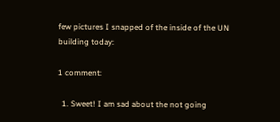few pictures I snapped of the inside of the UN building today:

1 comment:

  1. Sweet! I am sad about the not going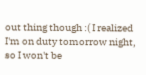out thing though :( I realized I'm on duty tomorrow night, so I won't be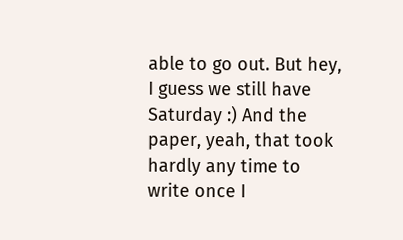able to go out. But hey, I guess we still have Saturday :) And the paper, yeah, that took hardly any time to write once I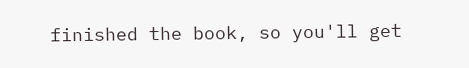finished the book, so you'll get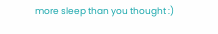more sleep than you thought :)